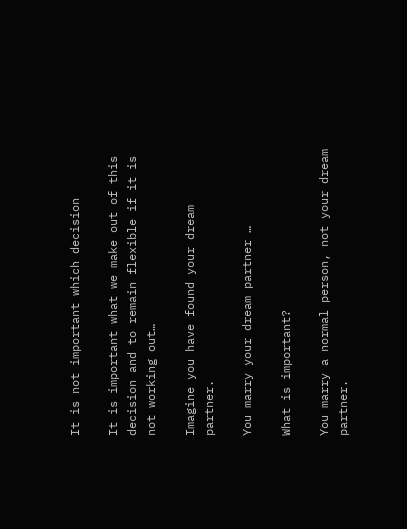It is not important which decision

It is important what we make out of this decision and to remain flexible if it is not working out…

Imagine you have found your dream partner.

You marry your dream partner …

What is important?

You marry a normal person, not your dream partner.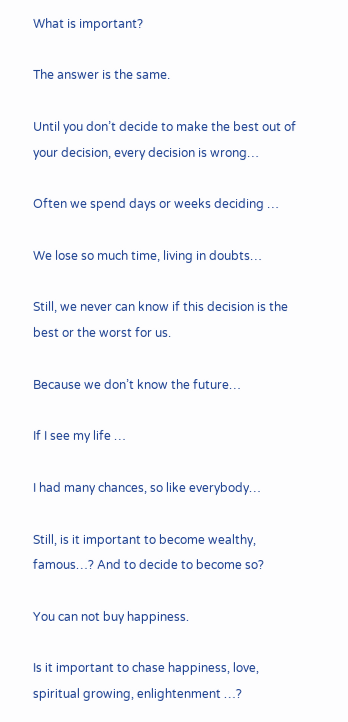What is important?

The answer is the same.

Until you don’t decide to make the best out of your decision, every decision is wrong…

Often we spend days or weeks deciding …

We lose so much time, living in doubts…

Still, we never can know if this decision is the best or the worst for us.

Because we don’t know the future…

If I see my life …

I had many chances, so like everybody…

Still, is it important to become wealthy, famous…? And to decide to become so?

You can not buy happiness.

Is it important to chase happiness, love, spiritual growing, enlightenment …?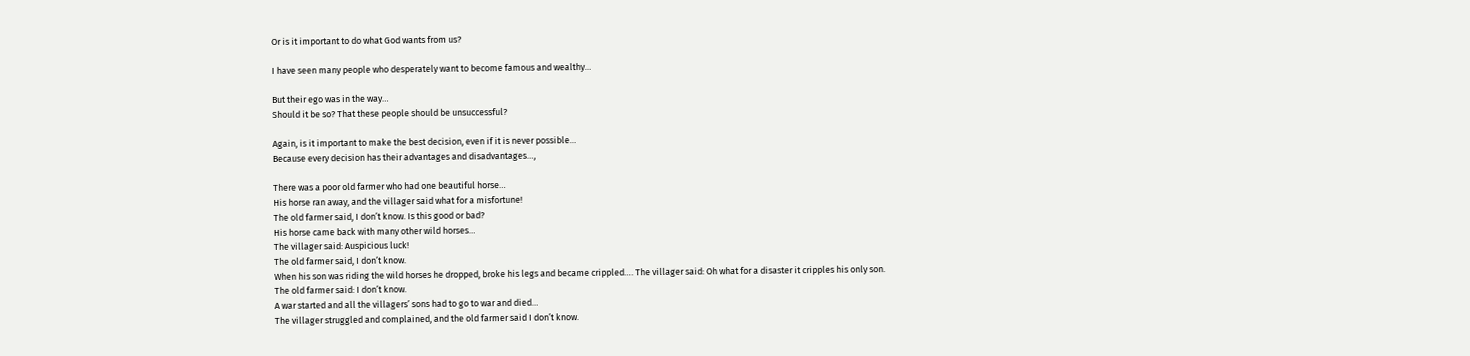Or is it important to do what God wants from us?

I have seen many people who desperately want to become famous and wealthy…

But their ego was in the way…
Should it be so? That these people should be unsuccessful?

Again, is it important to make the best decision, even if it is never possible…
Because every decision has their advantages and disadvantages…,

There was a poor old farmer who had one beautiful horse…
His horse ran away, and the villager said what for a misfortune!
The old farmer said, I don’t know. Is this good or bad?
His horse came back with many other wild horses…
The villager said: Auspicious luck!
The old farmer said, I don’t know.
When his son was riding the wild horses he dropped, broke his legs and became crippled…. The villager said: Oh what for a disaster it cripples his only son.
The old farmer said: I don’t know.
A war started and all the villagers’ sons had to go to war and died…
The villager struggled and complained, and the old farmer said I don’t know.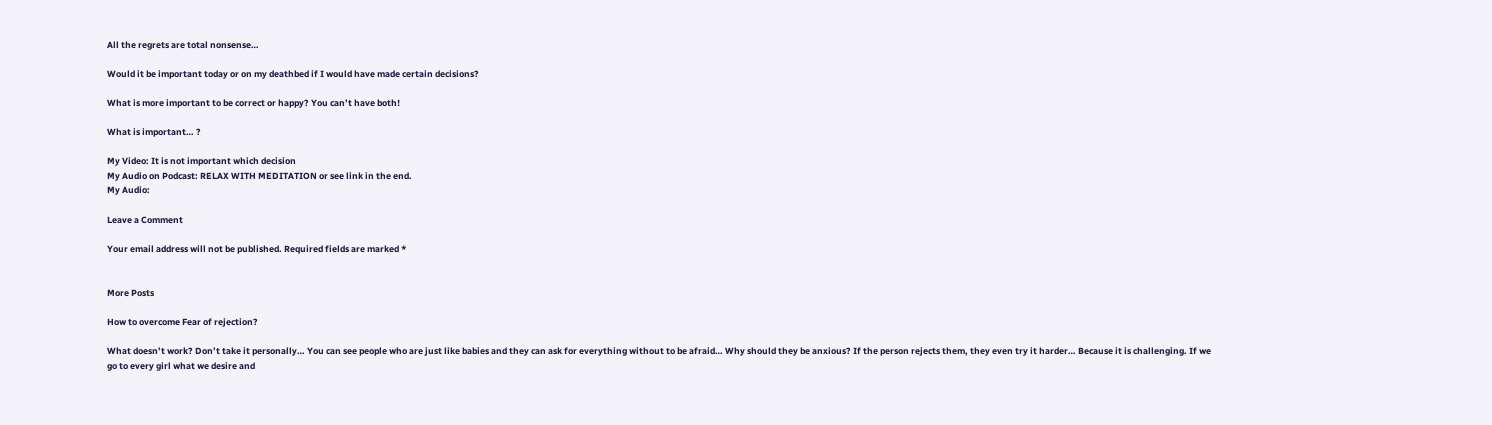All the regrets are total nonsense…

Would it be important today or on my deathbed if I would have made certain decisions?

What is more important to be correct or happy? You can’t have both!

What is important… ?

My Video: It is not important which decision
My Audio on Podcast: RELAX WITH MEDITATION or see link in the end.
My Audio:

Leave a Comment

Your email address will not be published. Required fields are marked *


More Posts

How to overcome Fear of rejection?

What doesn’t work? Don’t take it personally… You can see people who are just like babies and they can ask for everything without to be afraid… Why should they be anxious? If the person rejects them, they even try it harder… Because it is challenging. If we go to every girl what we desire and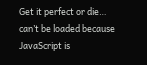Get it perfect or die… can’t be loaded because JavaScript is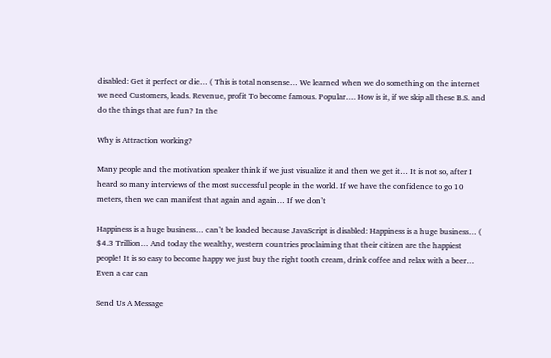disabled: Get it perfect or die… ( This is total nonsense… We learned when we do something on the internet we need Customers, leads. Revenue, profit To become famous. Popular…. How is it, if we skip all these B.S. and do the things that are fun? In the

Why is Attraction working?

Many people and the motivation speaker think if we just visualize it and then we get it… It is not so, after I heard so many interviews of the most successful people in the world. If we have the confidence to go 10 meters, then we can manifest that again and again… If we don’t

Happiness is a huge business… can’t be loaded because JavaScript is disabled: Happiness is a huge business… ( $4.3 Trillion… And today the wealthy, western countries proclaiming that their citizen are the happiest people! It is so easy to become happy we just buy the right tooth cream, drink coffee and relax with a beer… Even a car can

Send Us A Message